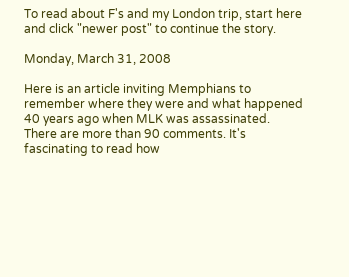To read about F's and my London trip, start here and click "newer post" to continue the story.

Monday, March 31, 2008

Here is an article inviting Memphians to remember where they were and what happened 40 years ago when MLK was assassinated. There are more than 90 comments. It's fascinating to read how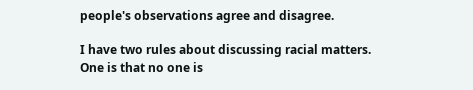people's observations agree and disagree.

I have two rules about discussing racial matters. One is that no one is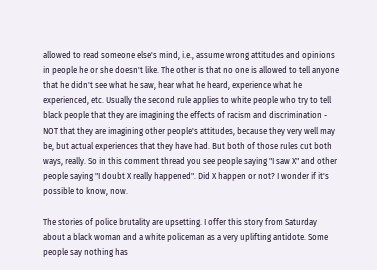allowed to read someone else's mind, i.e., assume wrong attitudes and opinions in people he or she doesn't like. The other is that no one is allowed to tell anyone that he didn't see what he saw, hear what he heard, experience what he experienced, etc. Usually the second rule applies to white people who try to tell black people that they are imagining the effects of racism and discrimination - NOT that they are imagining other people's attitudes, because they very well may be, but actual experiences that they have had. But both of those rules cut both ways, really. So in this comment thread you see people saying "I saw X" and other people saying "I doubt X really happened". Did X happen or not? I wonder if it's possible to know, now.

The stories of police brutality are upsetting. I offer this story from Saturday about a black woman and a white policeman as a very uplifting antidote. Some people say nothing has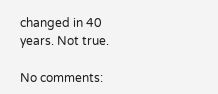changed in 40 years. Not true.

No comments: